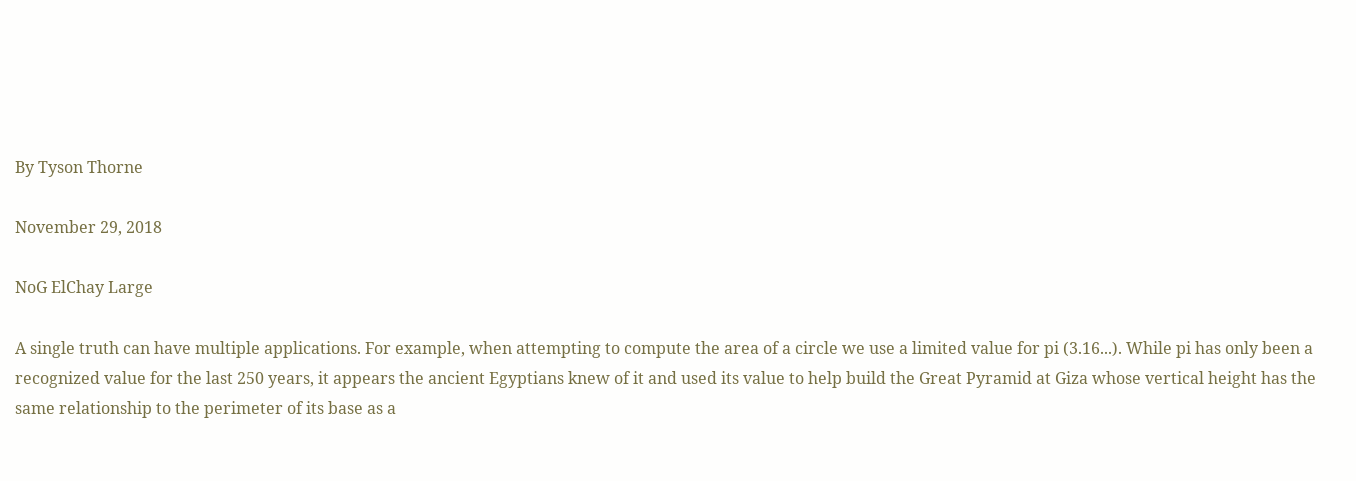By Tyson Thorne

November 29, 2018

NoG ElChay Large

A single truth can have multiple applications. For example, when attempting to compute the area of a circle we use a limited value for pi (3.16...). While pi has only been a recognized value for the last 250 years, it appears the ancient Egyptians knew of it and used its value to help build the Great Pyramid at Giza whose vertical height has the same relationship to the perimeter of its base as a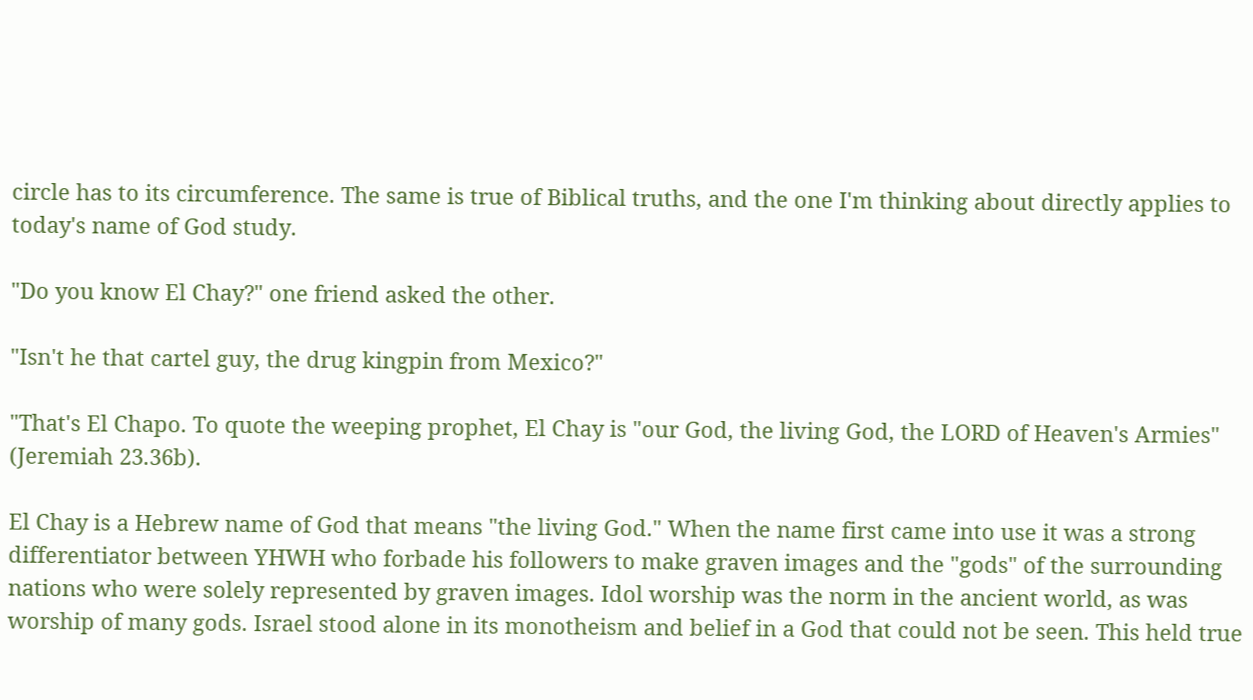circle has to its circumference. The same is true of Biblical truths, and the one I'm thinking about directly applies to today's name of God study.

"Do you know El Chay?" one friend asked the other.

"Isn't he that cartel guy, the drug kingpin from Mexico?"

"That's El Chapo. To quote the weeping prophet, El Chay is "our God, the living God, the LORD of Heaven's Armies" (Jeremiah 23.36b).

El Chay is a Hebrew name of God that means "the living God." When the name first came into use it was a strong differentiator between YHWH who forbade his followers to make graven images and the "gods" of the surrounding nations who were solely represented by graven images. Idol worship was the norm in the ancient world, as was worship of many gods. Israel stood alone in its monotheism and belief in a God that could not be seen. This held true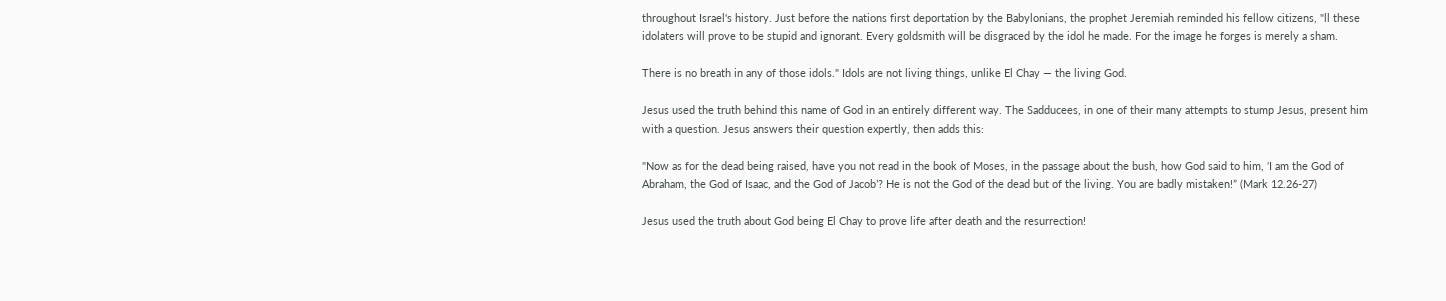throughout Israel's history. Just before the nations first deportation by the Babylonians, the prophet Jeremiah reminded his fellow citizens, "ll these idolaters will prove to be stupid and ignorant. Every goldsmith will be disgraced by the idol he made. For the image he forges is merely a sham.

There is no breath in any of those idols." Idols are not living things, unlike El Chay — the living God.

Jesus used the truth behind this name of God in an entirely different way. The Sadducees, in one of their many attempts to stump Jesus, present him with a question. Jesus answers their question expertly, then adds this:

"Now as for the dead being raised, have you not read in the book of Moses, in the passage about the bush, how God said to him, ‘I am the God of Abraham, the God of Isaac, and the God of Jacob’? He is not the God of the dead but of the living. You are badly mistaken!” (Mark 12.26-27)

Jesus used the truth about God being El Chay to prove life after death and the resurrection!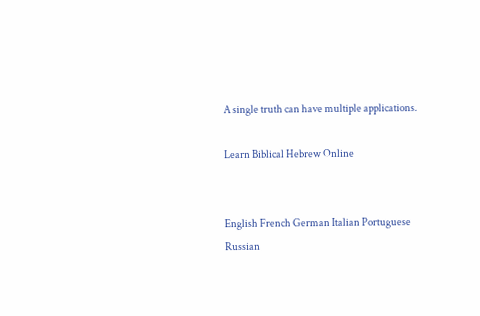A single truth can have multiple applications.

Learn Biblical Hebrew Online


English French German Italian Portuguese Russian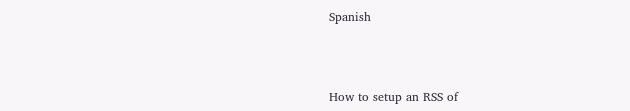Spanish



How to setup an RSS of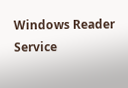Windows Reader Service